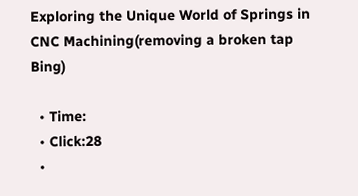Exploring the Unique World of Springs in CNC Machining(removing a broken tap Bing)

  • Time:
  • Click:28
  •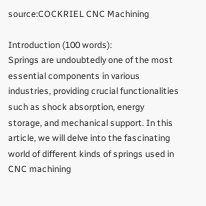source:COCKRIEL CNC Machining

Introduction (100 words):
Springs are undoubtedly one of the most essential components in various industries, providing crucial functionalities such as shock absorption, energy storage, and mechanical support. In this article, we will delve into the fascinating world of different kinds of springs used in CNC machining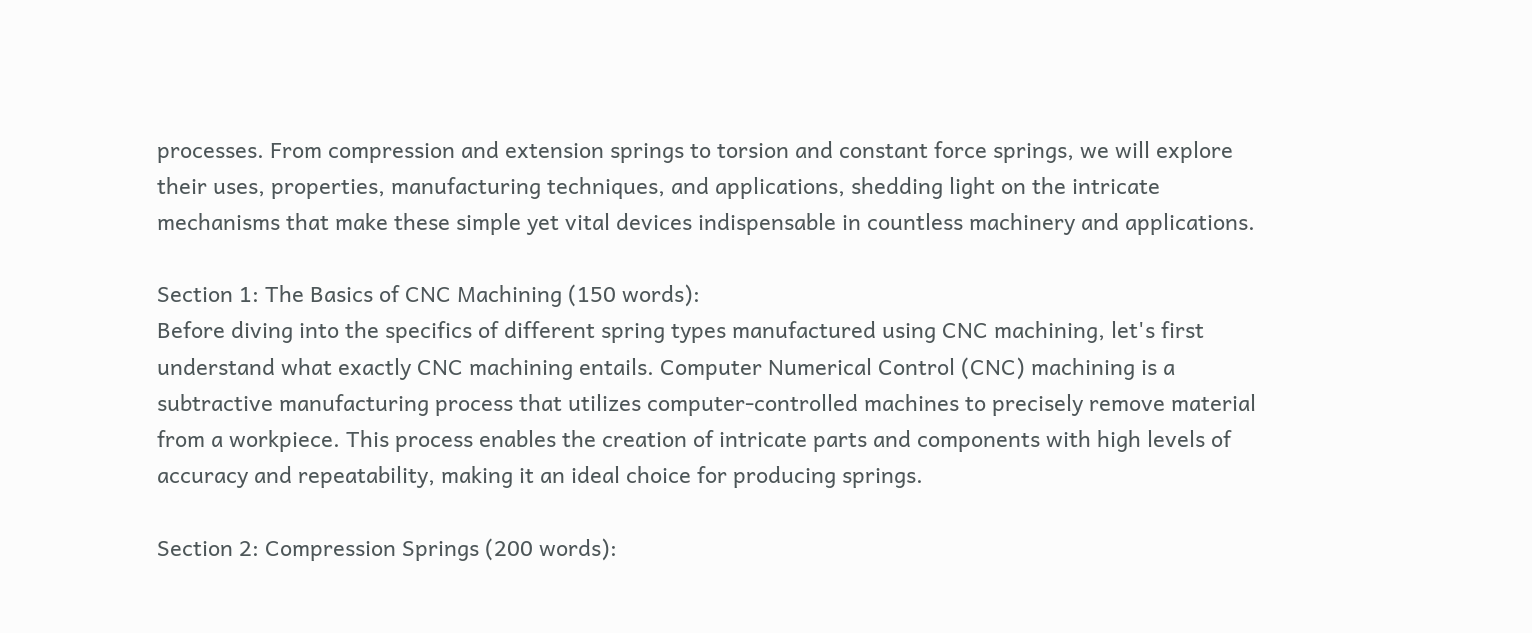processes. From compression and extension springs to torsion and constant force springs, we will explore their uses, properties, manufacturing techniques, and applications, shedding light on the intricate mechanisms that make these simple yet vital devices indispensable in countless machinery and applications.

Section 1: The Basics of CNC Machining (150 words):
Before diving into the specifics of different spring types manufactured using CNC machining, let's first understand what exactly CNC machining entails. Computer Numerical Control (CNC) machining is a subtractive manufacturing process that utilizes computer-controlled machines to precisely remove material from a workpiece. This process enables the creation of intricate parts and components with high levels of accuracy and repeatability, making it an ideal choice for producing springs.

Section 2: Compression Springs (200 words):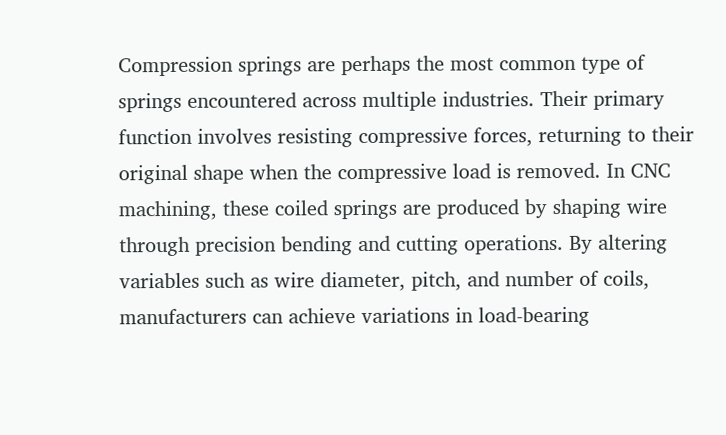Compression springs are perhaps the most common type of springs encountered across multiple industries. Their primary function involves resisting compressive forces, returning to their original shape when the compressive load is removed. In CNC machining, these coiled springs are produced by shaping wire through precision bending and cutting operations. By altering variables such as wire diameter, pitch, and number of coils, manufacturers can achieve variations in load-bearing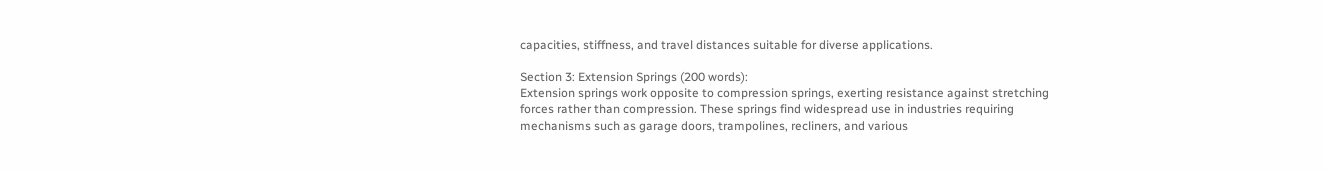capacities, stiffness, and travel distances suitable for diverse applications.

Section 3: Extension Springs (200 words):
Extension springs work opposite to compression springs, exerting resistance against stretching forces rather than compression. These springs find widespread use in industries requiring mechanisms such as garage doors, trampolines, recliners, and various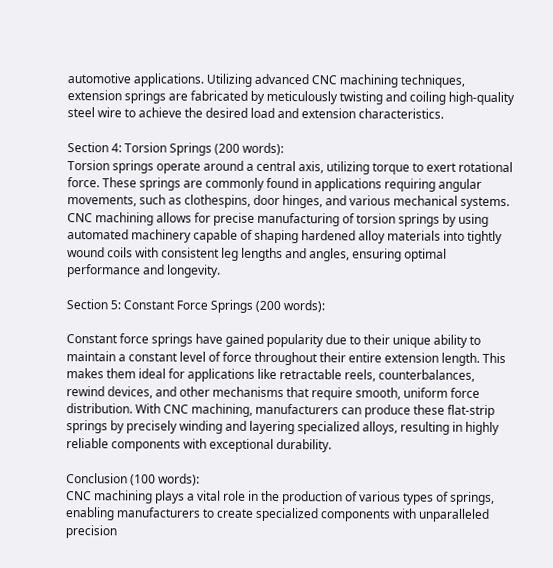automotive applications. Utilizing advanced CNC machining techniques, extension springs are fabricated by meticulously twisting and coiling high-quality steel wire to achieve the desired load and extension characteristics.

Section 4: Torsion Springs (200 words):
Torsion springs operate around a central axis, utilizing torque to exert rotational force. These springs are commonly found in applications requiring angular movements, such as clothespins, door hinges, and various mechanical systems. CNC machining allows for precise manufacturing of torsion springs by using automated machinery capable of shaping hardened alloy materials into tightly wound coils with consistent leg lengths and angles, ensuring optimal performance and longevity.

Section 5: Constant Force Springs (200 words):

Constant force springs have gained popularity due to their unique ability to maintain a constant level of force throughout their entire extension length. This makes them ideal for applications like retractable reels, counterbalances, rewind devices, and other mechanisms that require smooth, uniform force distribution. With CNC machining, manufacturers can produce these flat-strip springs by precisely winding and layering specialized alloys, resulting in highly reliable components with exceptional durability.

Conclusion (100 words):
CNC machining plays a vital role in the production of various types of springs, enabling manufacturers to create specialized components with unparalleled precision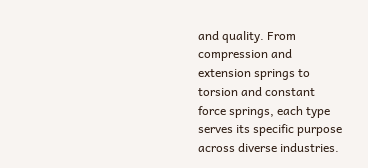and quality. From compression and extension springs to torsion and constant force springs, each type serves its specific purpose across diverse industries.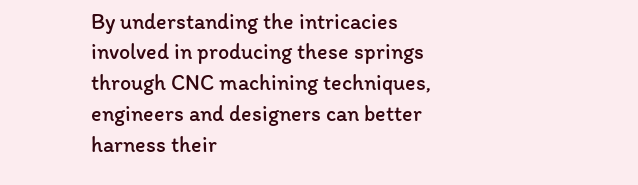By understanding the intricacies involved in producing these springs through CNC machining techniques, engineers and designers can better harness their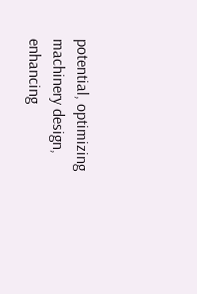potential, optimizing machinery design, enhancing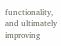functionality, and ultimately improving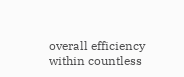overall efficiency within countless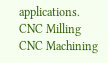applications. CNC Milling CNC Machining